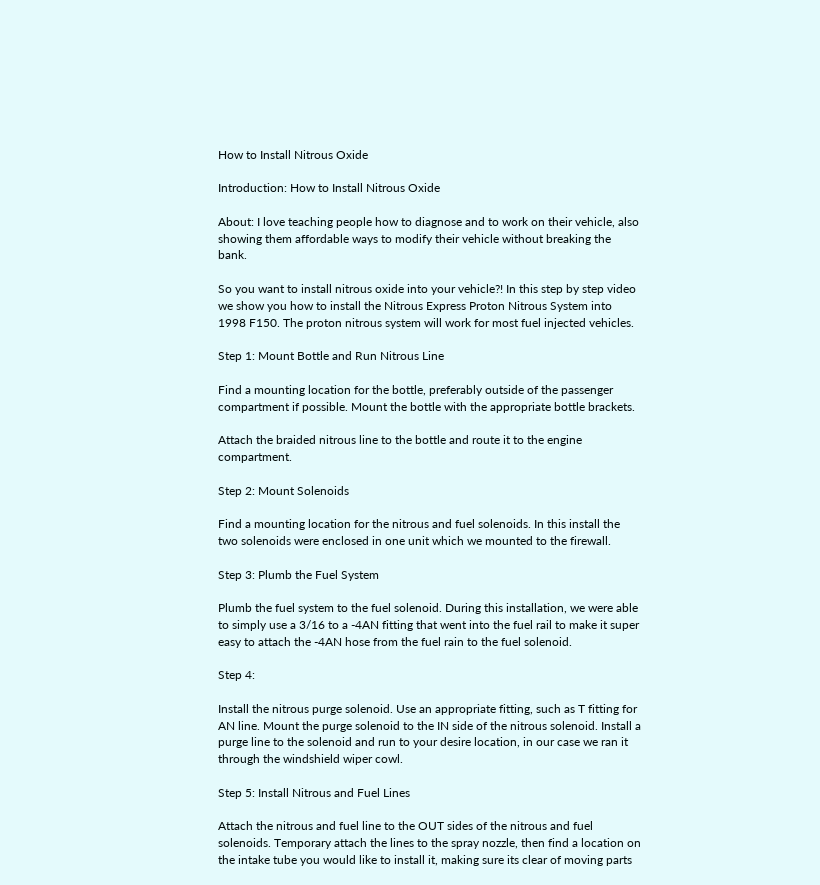How to Install Nitrous Oxide

Introduction: How to Install Nitrous Oxide

About: I love teaching people how to diagnose and to work on their vehicle, also showing them affordable ways to modify their vehicle without breaking the bank.

So you want to install nitrous oxide into your vehicle?! In this step by step video we show you how to install the Nitrous Express Proton Nitrous System into 1998 F150. The proton nitrous system will work for most fuel injected vehicles.

Step 1: Mount Bottle and Run Nitrous Line

Find a mounting location for the bottle, preferably outside of the passenger compartment if possible. Mount the bottle with the appropriate bottle brackets.

Attach the braided nitrous line to the bottle and route it to the engine compartment.

Step 2: Mount Solenoids

Find a mounting location for the nitrous and fuel solenoids. In this install the two solenoids were enclosed in one unit which we mounted to the firewall.

Step 3: Plumb the Fuel System

Plumb the fuel system to the fuel solenoid. During this installation, we were able to simply use a 3/16 to a -4AN fitting that went into the fuel rail to make it super easy to attach the -4AN hose from the fuel rain to the fuel solenoid.

Step 4:

Install the nitrous purge solenoid. Use an appropriate fitting, such as T fitting for AN line. Mount the purge solenoid to the IN side of the nitrous solenoid. Install a purge line to the solenoid and run to your desire location, in our case we ran it through the windshield wiper cowl.

Step 5: Install Nitrous and Fuel Lines

Attach the nitrous and fuel line to the OUT sides of the nitrous and fuel solenoids. Temporary attach the lines to the spray nozzle, then find a location on the intake tube you would like to install it, making sure its clear of moving parts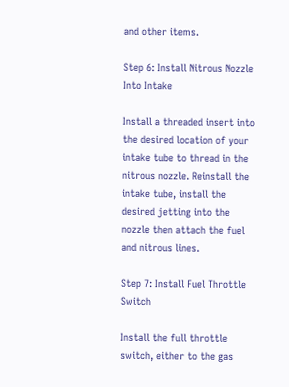and other items.

Step 6: Install Nitrous Nozzle Into Intake

Install a threaded insert into the desired location of your intake tube to thread in the nitrous nozzle. Reinstall the intake tube, install the desired jetting into the nozzle then attach the fuel and nitrous lines.

Step 7: Install Fuel Throttle Switch

Install the full throttle switch, either to the gas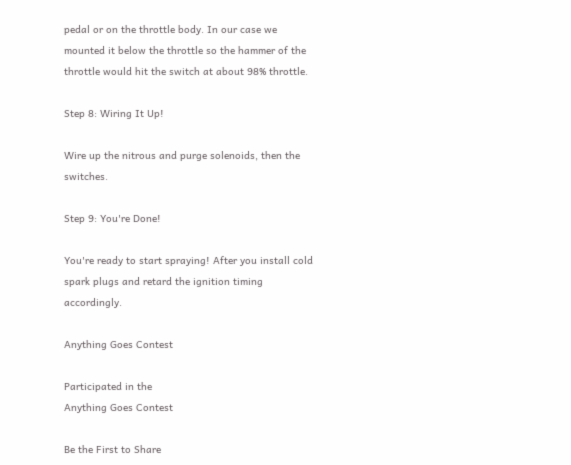pedal or on the throttle body. In our case we mounted it below the throttle so the hammer of the throttle would hit the switch at about 98% throttle.

Step 8: Wiring It Up!

Wire up the nitrous and purge solenoids, then the switches.

Step 9: You're Done!

You're ready to start spraying! After you install cold spark plugs and retard the ignition timing accordingly.

Anything Goes Contest

Participated in the
Anything Goes Contest

Be the First to Share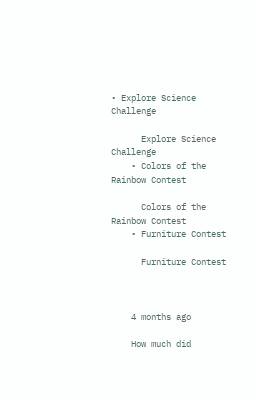• Explore Science Challenge

      Explore Science Challenge
    • Colors of the Rainbow Contest

      Colors of the Rainbow Contest
    • Furniture Contest

      Furniture Contest



    4 months ago

    How much did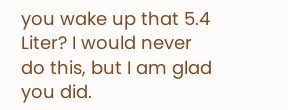you wake up that 5.4 Liter? I would never do this, but I am glad you did.